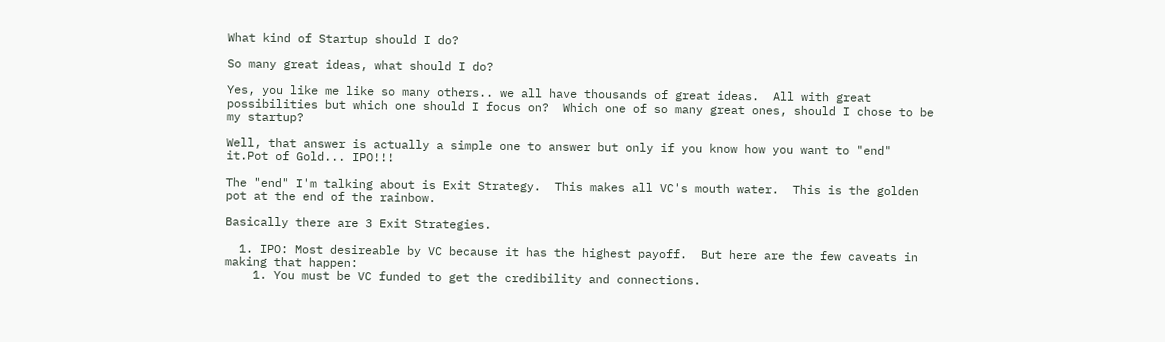What kind of Startup should I do?

So many great ideas, what should I do?

Yes, you like me like so many others.. we all have thousands of great ideas.  All with great possibilities but which one should I focus on?  Which one of so many great ones, should I chose to be my startup?

Well, that answer is actually a simple one to answer but only if you know how you want to "end" it.Pot of Gold... IPO!!!

The "end" I'm talking about is Exit Strategy.  This makes all VC's mouth water.  This is the golden pot at the end of the rainbow.

Basically there are 3 Exit Strategies.

  1. IPO: Most desireable by VC because it has the highest payoff.  But here are the few caveats in making that happen:
    1. You must be VC funded to get the credibility and connections.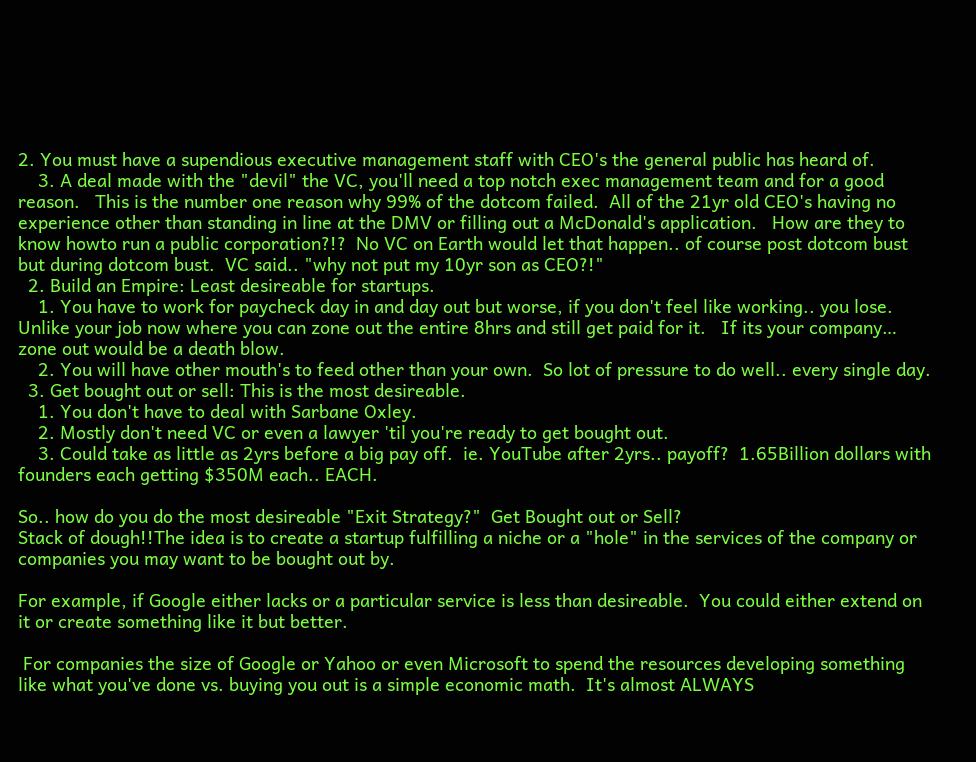2. You must have a supendious executive management staff with CEO's the general public has heard of.
    3. A deal made with the "devil" the VC, you'll need a top notch exec management team and for a good reason.   This is the number one reason why 99% of the dotcom failed.  All of the 21yr old CEO's having no experience other than standing in line at the DMV or filling out a McDonald's application.   How are they to know howto run a public corporation?!?  No VC on Earth would let that happen.. of course post dotcom bust but during dotcom bust.  VC said.. "why not put my 10yr son as CEO?!"
  2. Build an Empire: Least desireable for startups.
    1. You have to work for paycheck day in and day out but worse, if you don't feel like working.. you lose.   Unlike your job now where you can zone out the entire 8hrs and still get paid for it.   If its your company… zone out would be a death blow.
    2. You will have other mouth's to feed other than your own.  So lot of pressure to do well.. every single day.
  3. Get bought out or sell: This is the most desireable.
    1. You don't have to deal with Sarbane Oxley.
    2. Mostly don't need VC or even a lawyer 'til you're ready to get bought out.
    3. Could take as little as 2yrs before a big pay off.  ie. YouTube after 2yrs.. payoff?  1.65Billion dollars with founders each getting $350M each.. EACH.

So.. how do you do the most desireable "Exit Strategy?"  Get Bought out or Sell?
Stack of dough!!The idea is to create a startup fulfilling a niche or a "hole" in the services of the company or companies you may want to be bought out by.

For example, if Google either lacks or a particular service is less than desireable.  You could either extend on it or create something like it but better.

 For companies the size of Google or Yahoo or even Microsoft to spend the resources developing something like what you've done vs. buying you out is a simple economic math.  It's almost ALWAYS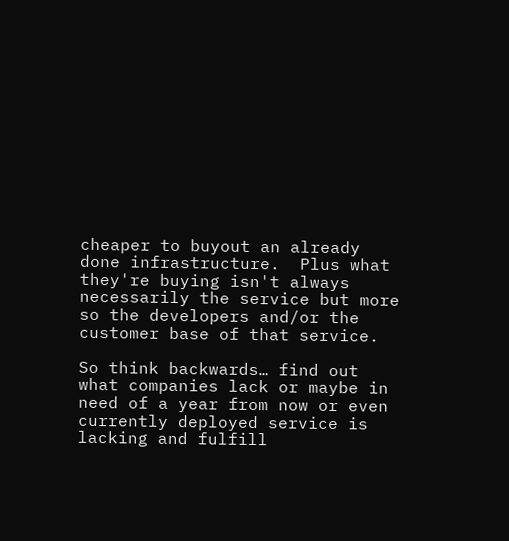cheaper to buyout an already done infrastructure.  Plus what they're buying isn't always necessarily the service but more so the developers and/or the customer base of that service.

So think backwards… find out what companies lack or maybe in need of a year from now or even currently deployed service is lacking and fulfill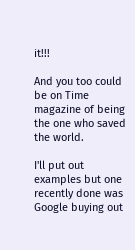it!!!

And you too could be on Time magazine of being the one who saved the world.

I'll put out examples but one recently done was Google buying out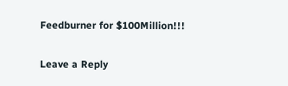Feedburner for $100Million!!!


Leave a Reply